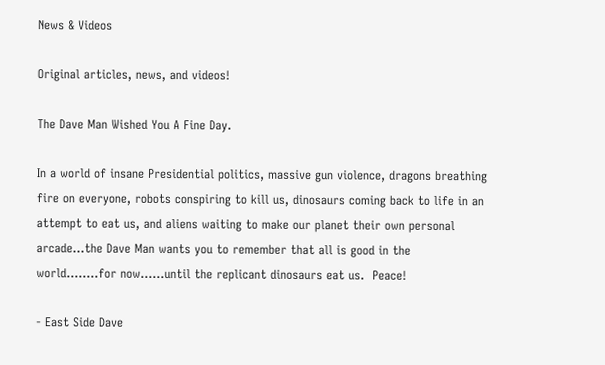News & Videos

Original articles, news, and videos!

The Dave Man Wished You A Fine Day.

In a world of insane Presidential politics, massive gun violence, dragons breathing fire on everyone, robots conspiring to kill us, dinosaurs coming back to life in an attempt to eat us, and aliens waiting to make our planet their own personal arcade...the Dave Man wants you to remember that all is good in the world........for now......until the replicant dinosaurs eat us.  Peace!

- East Side Dave